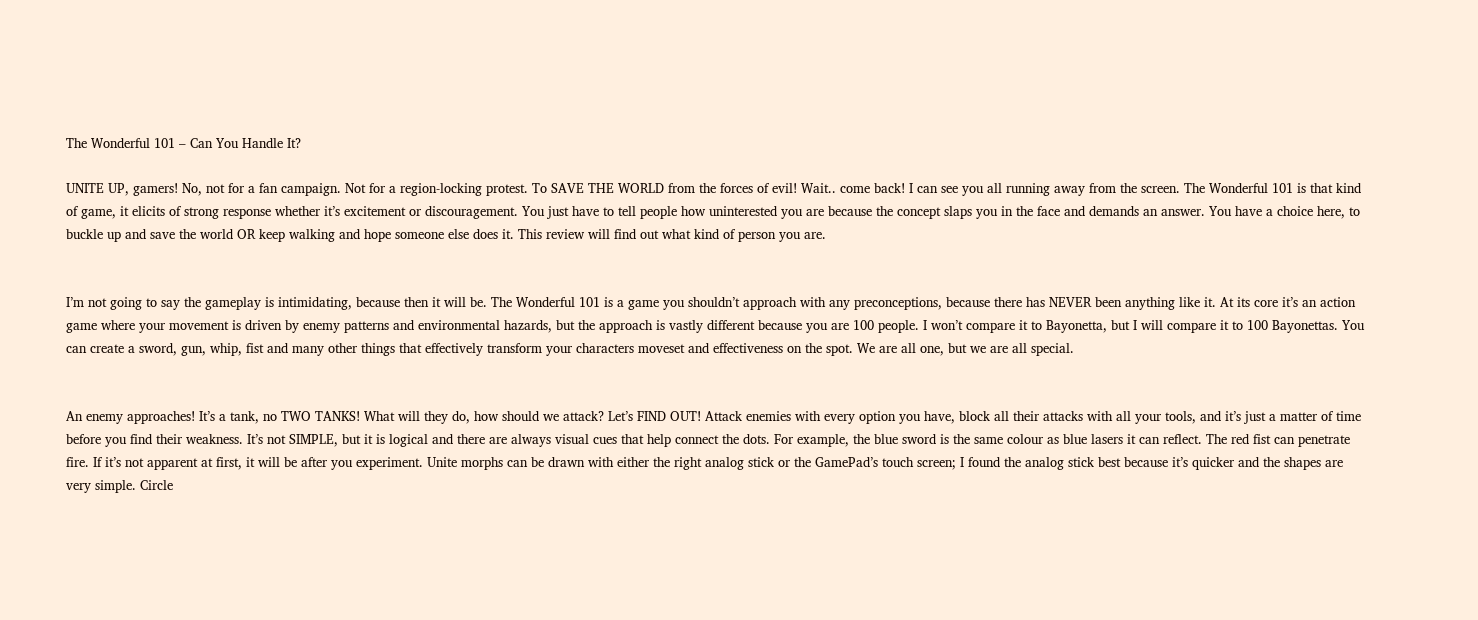The Wonderful 101 – Can You Handle It?

UNITE UP, gamers! No, not for a fan campaign. Not for a region-locking protest. To SAVE THE WORLD from the forces of evil! Wait.. come back! I can see you all running away from the screen. The Wonderful 101 is that kind of game, it elicits of strong response whether it’s excitement or discouragement. You just have to tell people how uninterested you are because the concept slaps you in the face and demands an answer. You have a choice here, to buckle up and save the world OR keep walking and hope someone else does it. This review will find out what kind of person you are.


I’m not going to say the gameplay is intimidating, because then it will be. The Wonderful 101 is a game you shouldn’t approach with any preconceptions, because there has NEVER been anything like it. At its core it’s an action game where your movement is driven by enemy patterns and environmental hazards, but the approach is vastly different because you are 100 people. I won’t compare it to Bayonetta, but I will compare it to 100 Bayonettas. You can create a sword, gun, whip, fist and many other things that effectively transform your characters moveset and effectiveness on the spot. We are all one, but we are all special.


An enemy approaches! It’s a tank, no TWO TANKS! What will they do, how should we attack? Let’s FIND OUT! Attack enemies with every option you have, block all their attacks with all your tools, and it’s just a matter of time before you find their weakness. It’s not SIMPLE, but it is logical and there are always visual cues that help connect the dots. For example, the blue sword is the same colour as blue lasers it can reflect. The red fist can penetrate fire. If it’s not apparent at first, it will be after you experiment. Unite morphs can be drawn with either the right analog stick or the GamePad’s touch screen; I found the analog stick best because it’s quicker and the shapes are very simple. Circle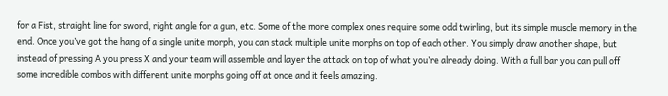for a Fist, straight line for sword, right angle for a gun, etc. Some of the more complex ones require some odd twirling, but its simple muscle memory in the end. Once you’ve got the hang of a single unite morph, you can stack multiple unite morphs on top of each other. You simply draw another shape, but instead of pressing A you press X and your team will assemble and layer the attack on top of what you’re already doing. With a full bar you can pull off some incredible combos with different unite morphs going off at once and it feels amazing.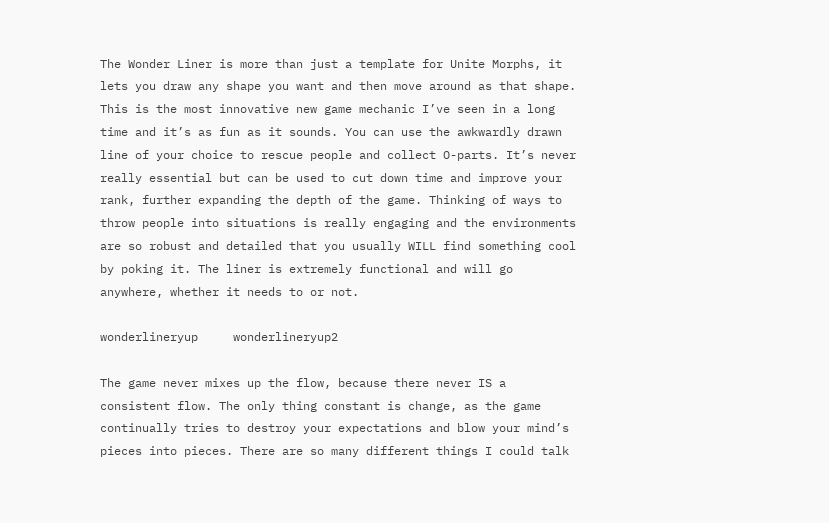The Wonder Liner is more than just a template for Unite Morphs, it lets you draw any shape you want and then move around as that shape. This is the most innovative new game mechanic I’ve seen in a long time and it’s as fun as it sounds. You can use the awkwardly drawn line of your choice to rescue people and collect O-parts. It’s never really essential but can be used to cut down time and improve your rank, further expanding the depth of the game. Thinking of ways to throw people into situations is really engaging and the environments are so robust and detailed that you usually WILL find something cool by poking it. The liner is extremely functional and will go anywhere, whether it needs to or not.

wonderlineryup     wonderlineryup2

The game never mixes up the flow, because there never IS a consistent flow. The only thing constant is change, as the game continually tries to destroy your expectations and blow your mind’s pieces into pieces. There are so many different things I could talk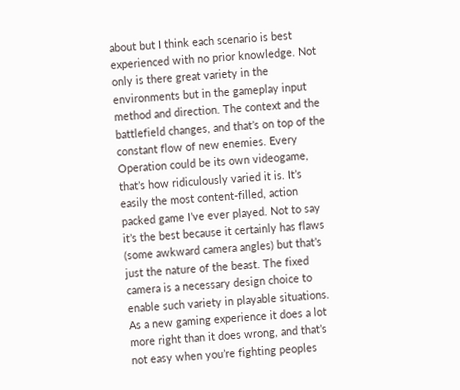about but I think each scenario is best experienced with no prior knowledge. Not only is there great variety in the environments but in the gameplay input method and direction. The context and the battlefield changes, and that’s on top of the constant flow of new enemies. Every Operation could be its own videogame, that’s how ridiculously varied it is. It’s easily the most content-filled, action packed game I’ve ever played. Not to say it’s the best because it certainly has flaws (some awkward camera angles) but that’s just the nature of the beast. The fixed camera is a necessary design choice to enable such variety in playable situations. As a new gaming experience it does a lot more right than it does wrong, and that’s not easy when you’re fighting peoples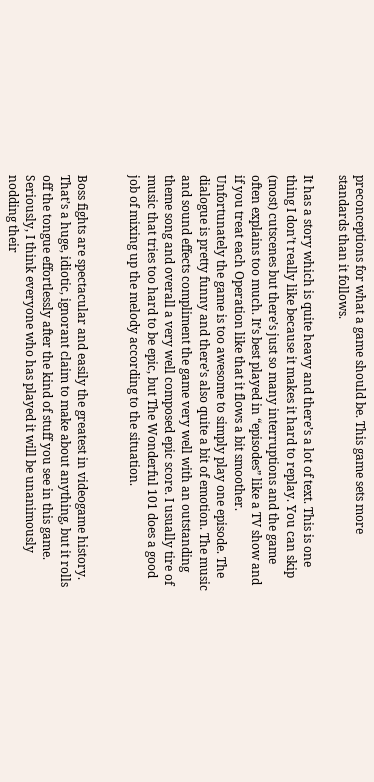preconceptions for what a game should be. This game sets more standards than it follows.

It has a story which is quite heavy and there’s a lot of text. This is one thing I don’t really like because it makes it hard to replay. You can skip (most) cutscenes but there’s just so many interruptions and the game often explains too much. It’s best played in “episodes” like a TV show and if you treat each Operation like that it flows a bit smoother. Unfortunately the game is too awesome to simply play one episode. The dialogue is pretty funny and there’s also quite a bit of emotion. The music and sound effects compliment the game very well with an outstanding theme song and overall a very well composed epic score. I usually tire of music that tries too hard to be epic, but The Wonderful 101 does a good job of mixing up the melody according to the situation.


Boss fights are spectacular and easily the greatest in videogame history. That’s a huge, idiotic, ignorant claim to make about anything, but it rolls off the tongue effortlessly after the kind of stuff you see in this game. Seriously, I think everyone who has played it will be unanimously nodding their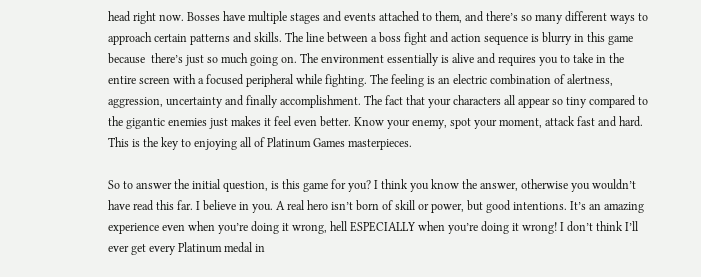head right now. Bosses have multiple stages and events attached to them, and there’s so many different ways to approach certain patterns and skills. The line between a boss fight and action sequence is blurry in this game because  there’s just so much going on. The environment essentially is alive and requires you to take in the entire screen with a focused peripheral while fighting. The feeling is an electric combination of alertness, aggression, uncertainty and finally accomplishment. The fact that your characters all appear so tiny compared to the gigantic enemies just makes it feel even better. Know your enemy, spot your moment, attack fast and hard. This is the key to enjoying all of Platinum Games masterpieces.

So to answer the initial question, is this game for you? I think you know the answer, otherwise you wouldn’t have read this far. I believe in you. A real hero isn’t born of skill or power, but good intentions. It’s an amazing experience even when you’re doing it wrong, hell ESPECIALLY when you’re doing it wrong! I don’t think I’ll ever get every Platinum medal in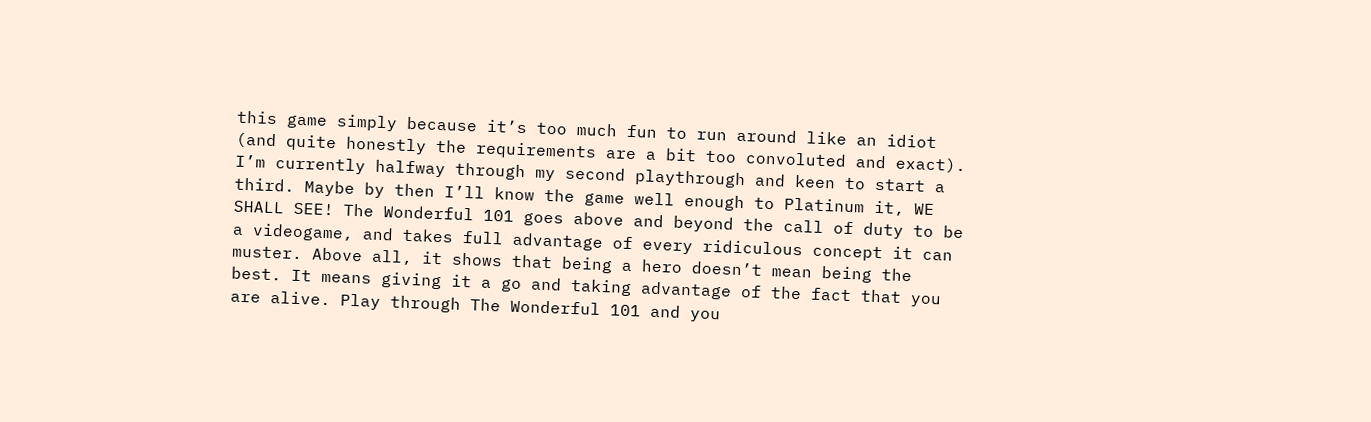this game simply because it’s too much fun to run around like an idiot (and quite honestly the requirements are a bit too convoluted and exact). I’m currently halfway through my second playthrough and keen to start a third. Maybe by then I’ll know the game well enough to Platinum it, WE SHALL SEE! The Wonderful 101 goes above and beyond the call of duty to be a videogame, and takes full advantage of every ridiculous concept it can muster. Above all, it shows that being a hero doesn’t mean being the best. It means giving it a go and taking advantage of the fact that you are alive. Play through The Wonderful 101 and you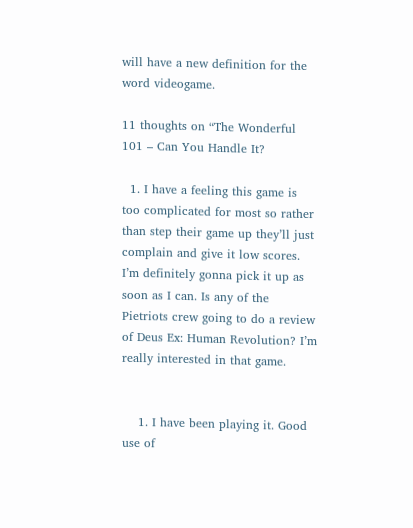will have a new definition for the word videogame.

11 thoughts on “The Wonderful 101 – Can You Handle It?

  1. I have a feeling this game is too complicated for most so rather than step their game up they’ll just complain and give it low scores. I’m definitely gonna pick it up as soon as I can. Is any of the Pietriots crew going to do a review of Deus Ex: Human Revolution? I’m really interested in that game.


    1. I have been playing it. Good use of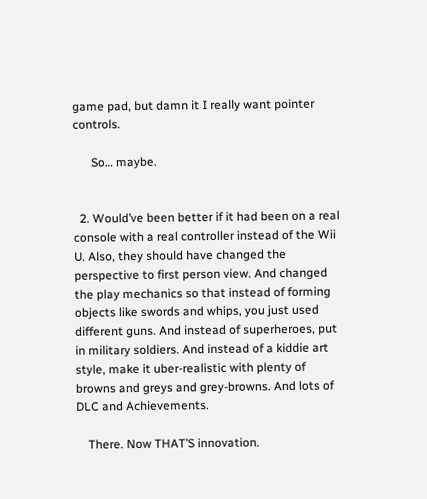game pad, but damn it I really want pointer controls.

      So… maybe.


  2. Would’ve been better if it had been on a real console with a real controller instead of the Wii U. Also, they should have changed the perspective to first person view. And changed the play mechanics so that instead of forming objects like swords and whips, you just used different guns. And instead of superheroes, put in military soldiers. And instead of a kiddie art style, make it uber-realistic with plenty of browns and greys and grey-browns. And lots of DLC and Achievements.

    There. Now THAT’S innovation.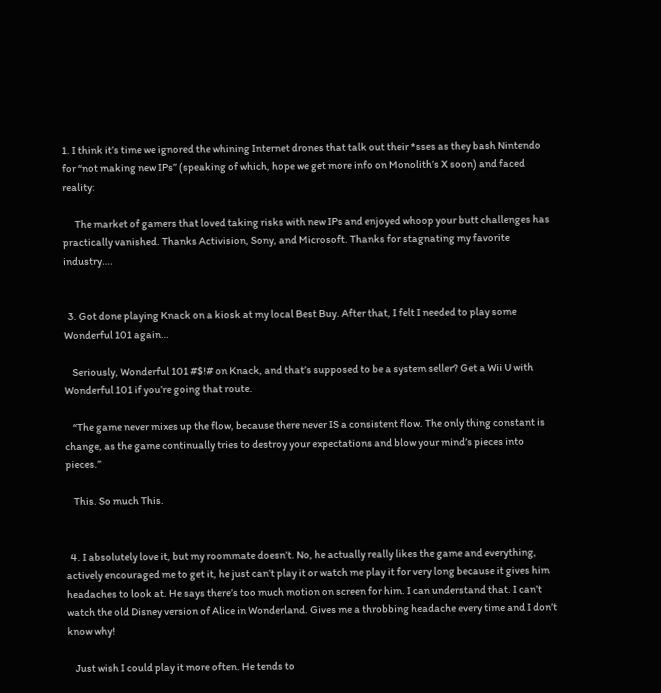1. I think it’s time we ignored the whining Internet drones that talk out their *sses as they bash Nintendo for “not making new IPs” (speaking of which, hope we get more info on Monolith’s X soon) and faced reality:

      The market of gamers that loved taking risks with new IPs and enjoyed whoop your butt challenges has practically vanished. Thanks Activision, Sony, and Microsoft. Thanks for stagnating my favorite industry….


  3. Got done playing Knack on a kiosk at my local Best Buy. After that, I felt I needed to play some Wonderful 101 again…

    Seriously, Wonderful 101 #$!# on Knack, and that’s supposed to be a system seller? Get a Wii U with Wonderful 101 if you’re going that route.

    “The game never mixes up the flow, because there never IS a consistent flow. The only thing constant is change, as the game continually tries to destroy your expectations and blow your mind’s pieces into pieces.”

    This. So much This.


  4. I absolutely love it, but my roommate doesn’t. No, he actually really likes the game and everything, actively encouraged me to get it, he just can’t play it or watch me play it for very long because it gives him headaches to look at. He says there’s too much motion on screen for him. I can understand that. I can’t watch the old Disney version of Alice in Wonderland. Gives me a throbbing headache every time and I don’t know why!

    Just wish I could play it more often. He tends to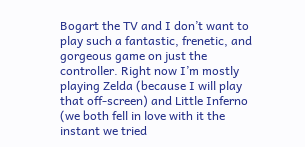Bogart the TV and I don’t want to play such a fantastic, frenetic, and gorgeous game on just the controller. Right now I’m mostly playing Zelda (because I will play that off-screen) and Little Inferno (we both fell in love with it the instant we tried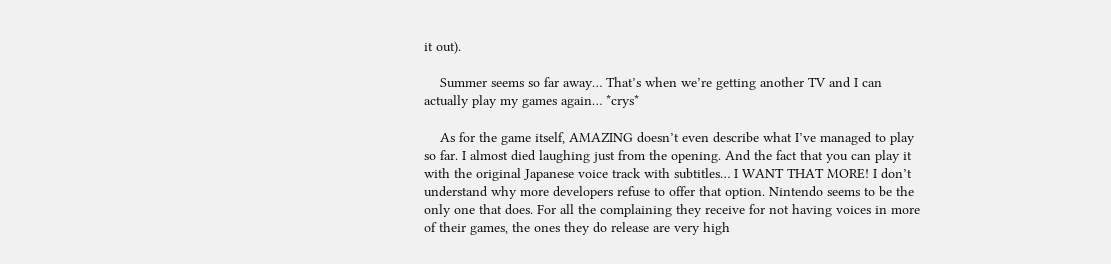it out).

    Summer seems so far away… That’s when we’re getting another TV and I can actually play my games again… *crys*

    As for the game itself, AMAZING doesn’t even describe what I’ve managed to play so far. I almost died laughing just from the opening. And the fact that you can play it with the original Japanese voice track with subtitles… I WANT THAT MORE! I don’t understand why more developers refuse to offer that option. Nintendo seems to be the only one that does. For all the complaining they receive for not having voices in more of their games, the ones they do release are very high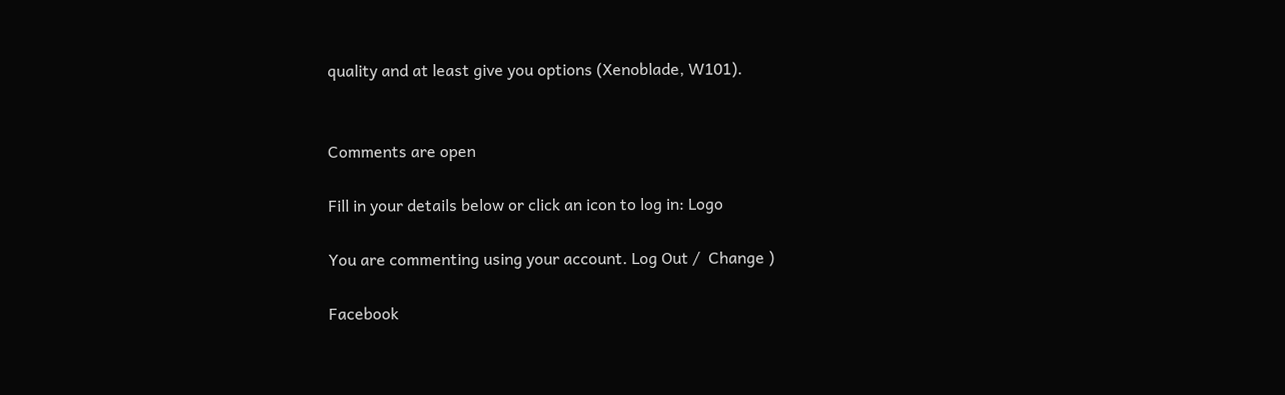quality and at least give you options (Xenoblade, W101).


Comments are open

Fill in your details below or click an icon to log in: Logo

You are commenting using your account. Log Out /  Change )

Facebook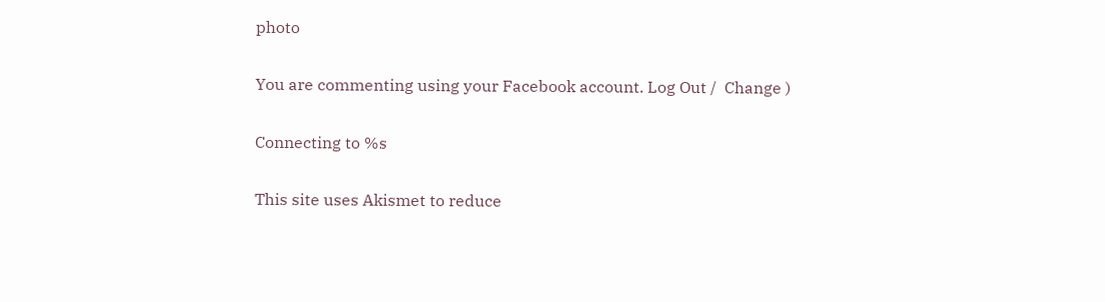photo

You are commenting using your Facebook account. Log Out /  Change )

Connecting to %s

This site uses Akismet to reduce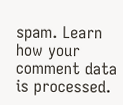spam. Learn how your comment data is processed.